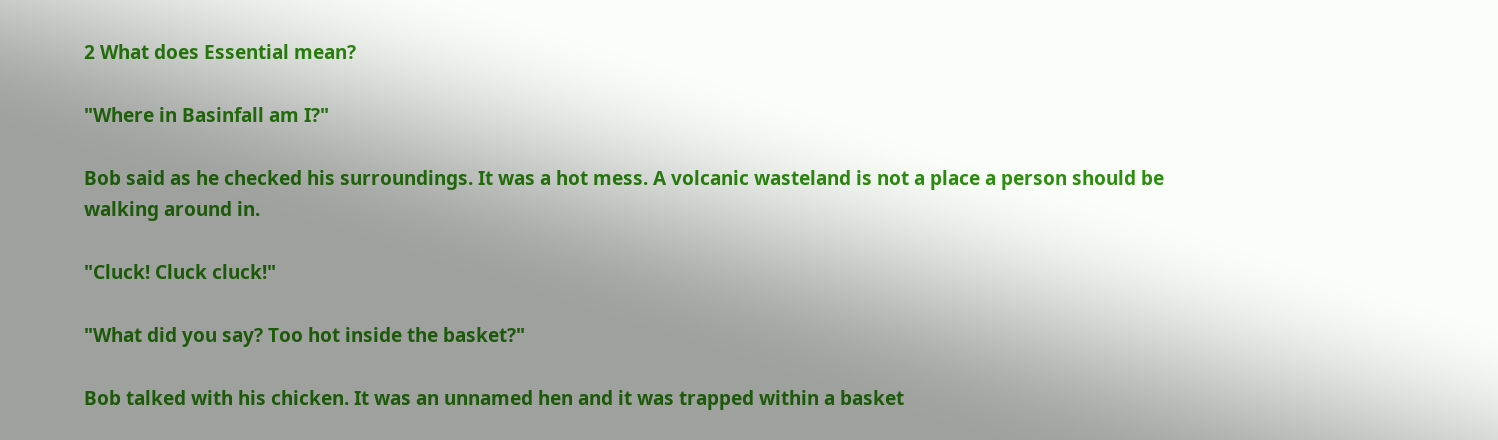2 What does Essential mean?

"Where in Basinfall am I?"

Bob said as he checked his surroundings. It was a hot mess. A volcanic wasteland is not a place a person should be walking around in.

"Cluck! Cluck cluck!"

"What did you say? Too hot inside the basket?"

Bob talked with his chicken. It was an unnamed hen and it was trapped within a basket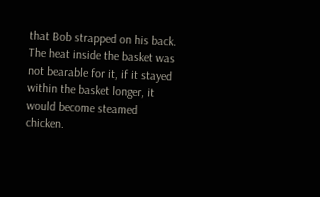that Bob strapped on his back. The heat inside the basket was not bearable for it, if it stayed within the basket longer, it would become steamed chicken.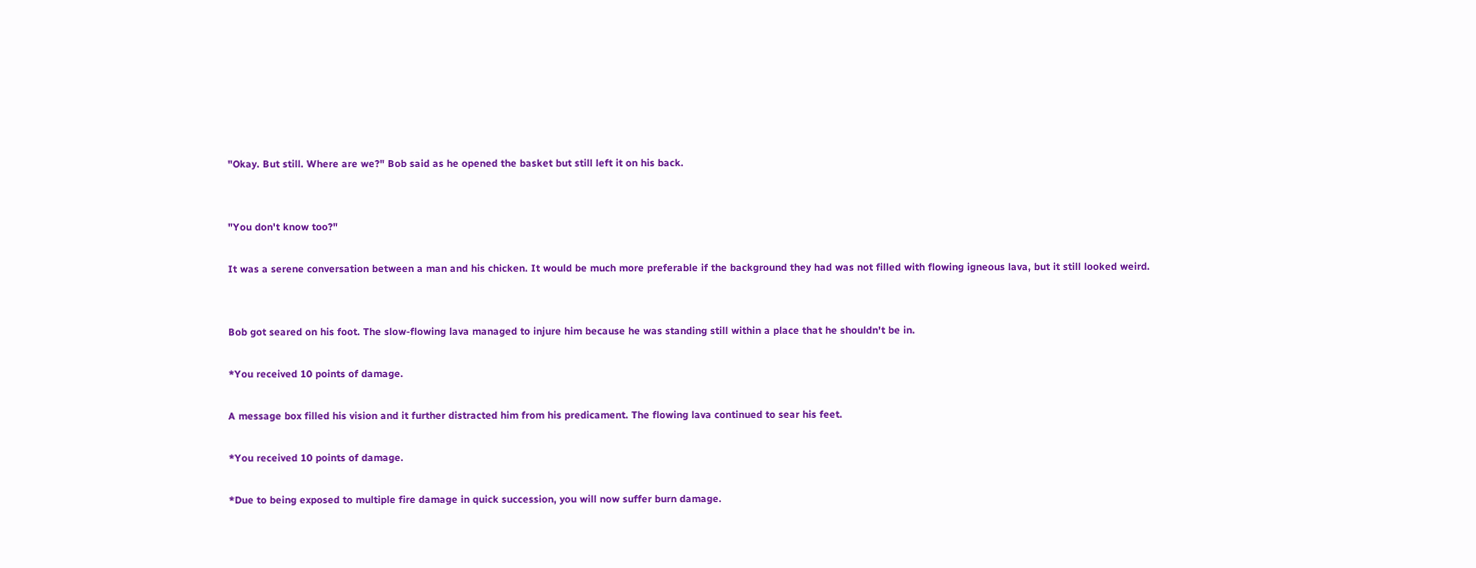"Okay. But still. Where are we?" Bob said as he opened the basket but still left it on his back.


"You don't know too?"

It was a serene conversation between a man and his chicken. It would be much more preferable if the background they had was not filled with flowing igneous lava, but it still looked weird.


Bob got seared on his foot. The slow-flowing lava managed to injure him because he was standing still within a place that he shouldn't be in.

*You received 10 points of damage.

A message box filled his vision and it further distracted him from his predicament. The flowing lava continued to sear his feet.

*You received 10 points of damage.

*Due to being exposed to multiple fire damage in quick succession, you will now suffer burn damage.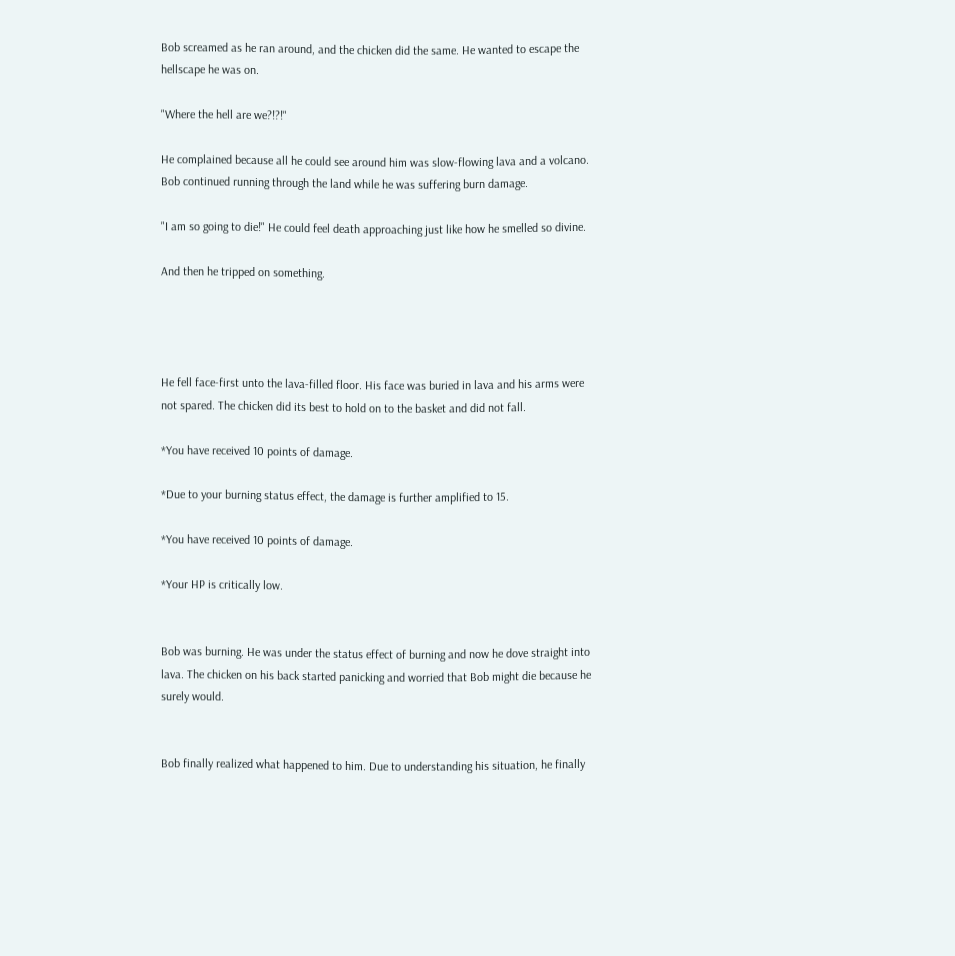Bob screamed as he ran around, and the chicken did the same. He wanted to escape the hellscape he was on.

"Where the hell are we?!?!"

He complained because all he could see around him was slow-flowing lava and a volcano. Bob continued running through the land while he was suffering burn damage.

"I am so going to die!" He could feel death approaching just like how he smelled so divine.

And then he tripped on something.




He fell face-first unto the lava-filled floor. His face was buried in lava and his arms were not spared. The chicken did its best to hold on to the basket and did not fall.

*You have received 10 points of damage.

*Due to your burning status effect, the damage is further amplified to 15.

*You have received 10 points of damage.

*Your HP is critically low.


Bob was burning. He was under the status effect of burning and now he dove straight into lava. The chicken on his back started panicking and worried that Bob might die because he surely would.


Bob finally realized what happened to him. Due to understanding his situation, he finally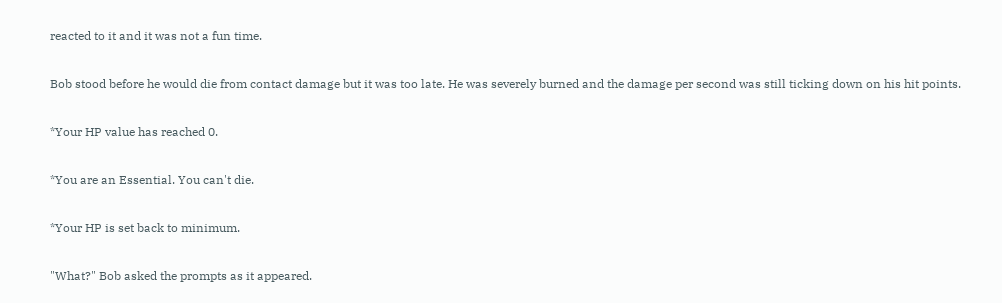reacted to it and it was not a fun time.

Bob stood before he would die from contact damage but it was too late. He was severely burned and the damage per second was still ticking down on his hit points.

*Your HP value has reached 0.

*You are an Essential. You can't die.

*Your HP is set back to minimum.

"What?" Bob asked the prompts as it appeared.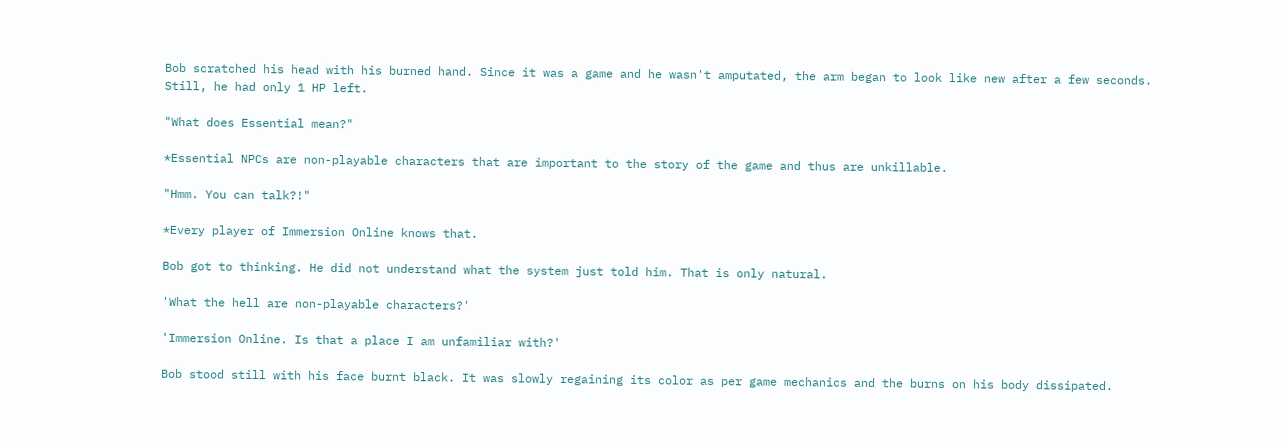Bob scratched his head with his burned hand. Since it was a game and he wasn't amputated, the arm began to look like new after a few seconds. Still, he had only 1 HP left.

"What does Essential mean?"

*Essential NPCs are non-playable characters that are important to the story of the game and thus are unkillable.

"Hmm. You can talk?!"

*Every player of Immersion Online knows that.

Bob got to thinking. He did not understand what the system just told him. That is only natural.

'What the hell are non-playable characters?'

'Immersion Online. Is that a place I am unfamiliar with?'

Bob stood still with his face burnt black. It was slowly regaining its color as per game mechanics and the burns on his body dissipated.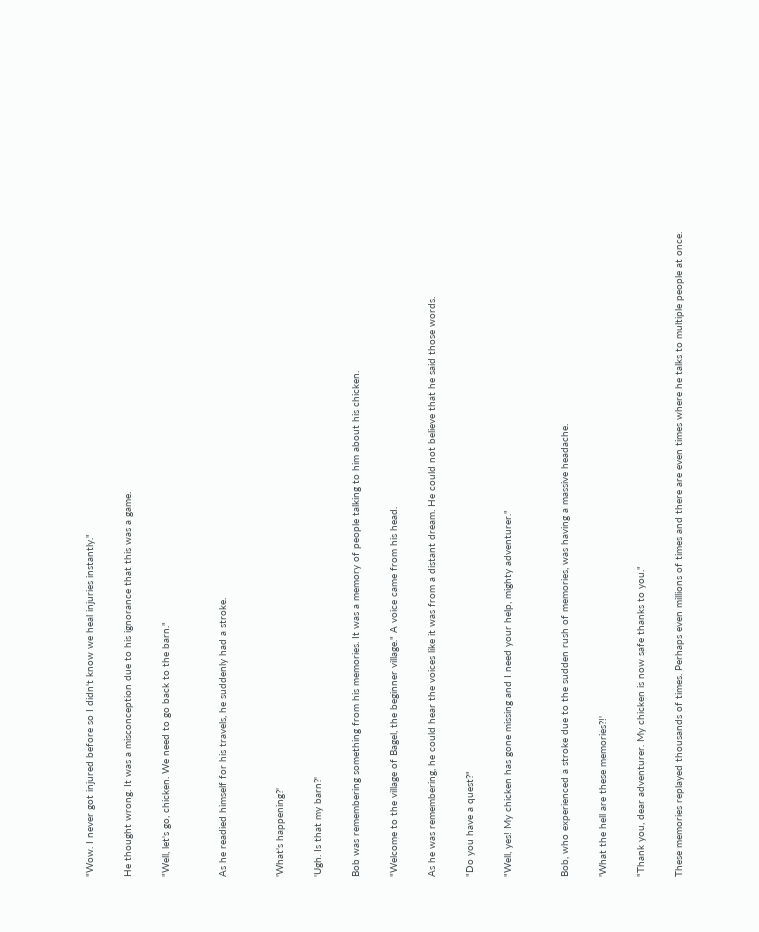"Wow. I never got injured before so I didn't know we heal injuries instantly."

He thought wrong. It was a misconception due to his ignorance that this was a game.

"Well, let's go, chicken. We need to go back to the barn."


As he readied himself for his travels, he suddenly had a stroke.


'What's happening?'

'Ugh. Is that my barn?'

Bob was remembering something from his memories. It was a memory of people talking to him about his chicken.

"Welcome to the village of Bagel, the beginner village." A voice came from his head.

As he was remembering, he could hear the voices like it was from a distant dream. He could not believe that he said those words.

"Do you have a quest?"

"Well, yes! My chicken has gone missing and I need your help, mighty adventurer."


Bob, who experienced a stroke due to the sudden rush of memories, was having a massive headache.

'What the hell are these memories?!'

"Thank you, dear adventurer. My chicken is now safe thanks to you."

These memories replayed thousands of times. Perhaps even millions of times and there are even times where he talks to multiple people at once.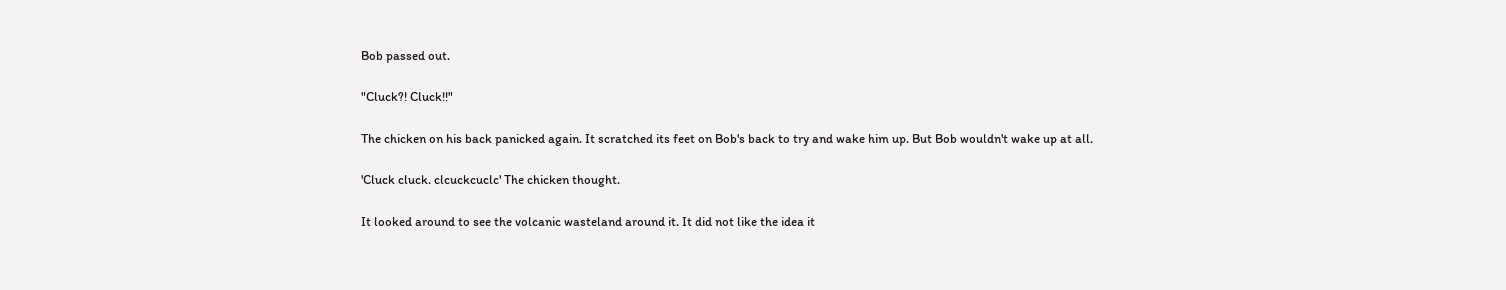Bob passed out.

"Cluck?! Cluck!!"

The chicken on his back panicked again. It scratched its feet on Bob's back to try and wake him up. But Bob wouldn't wake up at all.

'Cluck cluck. clcuckcuclc' The chicken thought.

It looked around to see the volcanic wasteland around it. It did not like the idea it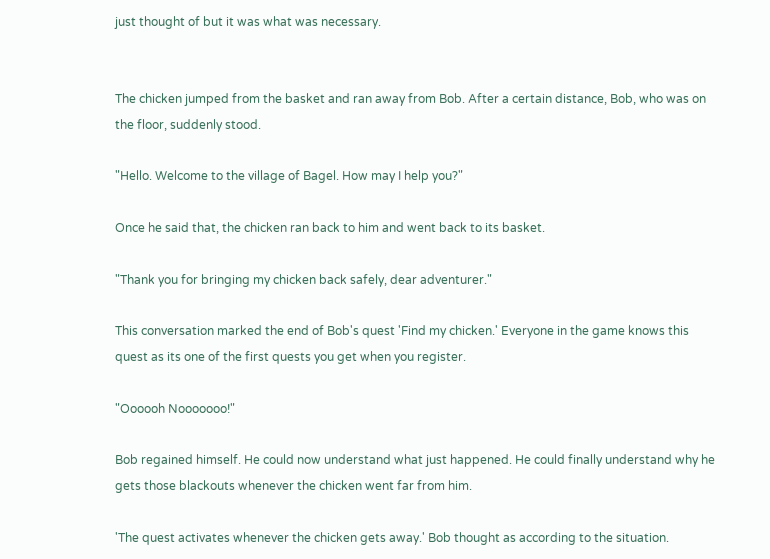just thought of but it was what was necessary.


The chicken jumped from the basket and ran away from Bob. After a certain distance, Bob, who was on the floor, suddenly stood.

"Hello. Welcome to the village of Bagel. How may I help you?"

Once he said that, the chicken ran back to him and went back to its basket.

"Thank you for bringing my chicken back safely, dear adventurer."

This conversation marked the end of Bob's quest 'Find my chicken.' Everyone in the game knows this quest as its one of the first quests you get when you register.

"Oooooh Nooooooo!"

Bob regained himself. He could now understand what just happened. He could finally understand why he gets those blackouts whenever the chicken went far from him.

'The quest activates whenever the chicken gets away.' Bob thought as according to the situation.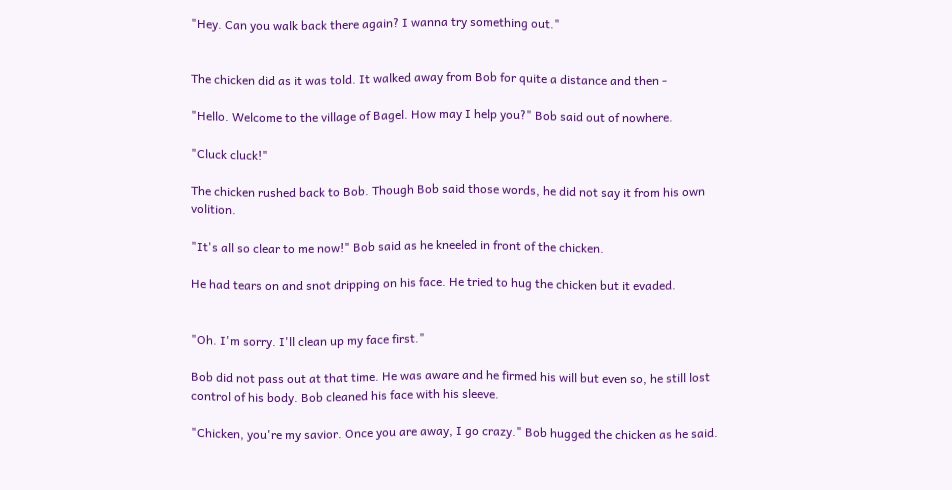"Hey. Can you walk back there again? I wanna try something out."


The chicken did as it was told. It walked away from Bob for quite a distance and then -

"Hello. Welcome to the village of Bagel. How may I help you?" Bob said out of nowhere.

"Cluck cluck!"

The chicken rushed back to Bob. Though Bob said those words, he did not say it from his own volition.

"It's all so clear to me now!" Bob said as he kneeled in front of the chicken.

He had tears on and snot dripping on his face. He tried to hug the chicken but it evaded.


"Oh. I'm sorry. I'll clean up my face first."

Bob did not pass out at that time. He was aware and he firmed his will but even so, he still lost control of his body. Bob cleaned his face with his sleeve.

"Chicken, you're my savior. Once you are away, I go crazy." Bob hugged the chicken as he said.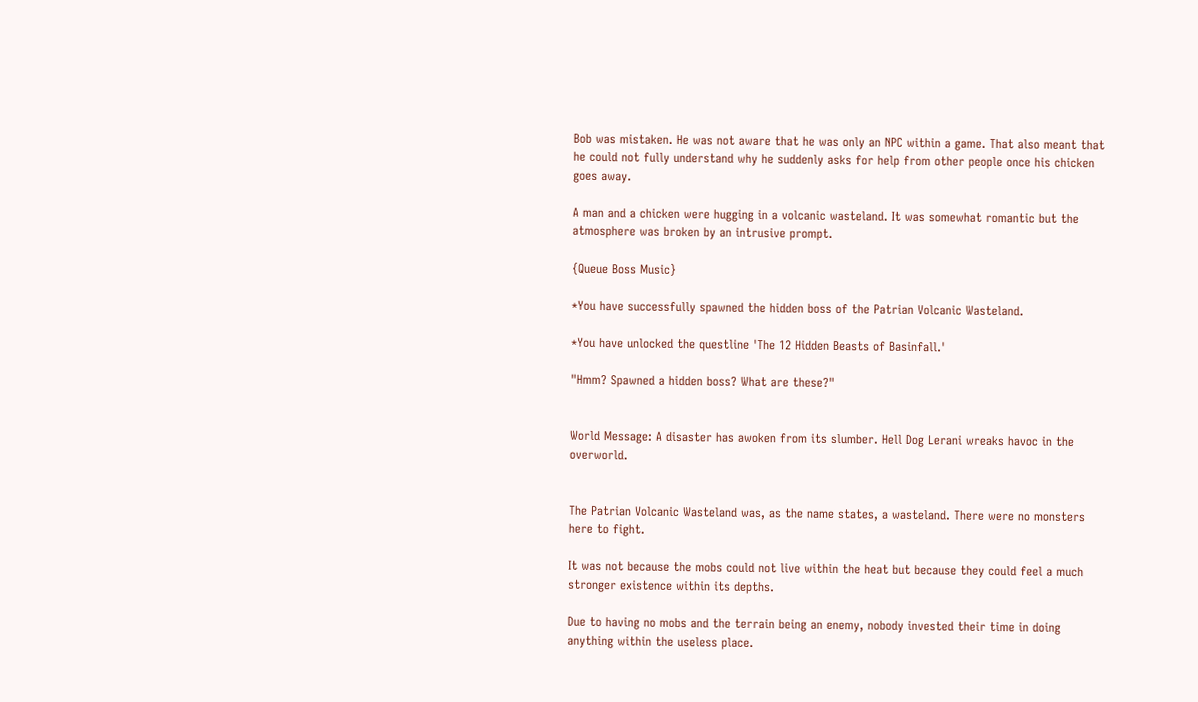Bob was mistaken. He was not aware that he was only an NPC within a game. That also meant that he could not fully understand why he suddenly asks for help from other people once his chicken goes away.

A man and a chicken were hugging in a volcanic wasteland. It was somewhat romantic but the atmosphere was broken by an intrusive prompt.

{Queue Boss Music}

*You have successfully spawned the hidden boss of the Patrian Volcanic Wasteland.

*You have unlocked the questline 'The 12 Hidden Beasts of Basinfall.'

"Hmm? Spawned a hidden boss? What are these?"


World Message: A disaster has awoken from its slumber. Hell Dog Lerani wreaks havoc in the overworld.


The Patrian Volcanic Wasteland was, as the name states, a wasteland. There were no monsters here to fight.

It was not because the mobs could not live within the heat but because they could feel a much stronger existence within its depths.

Due to having no mobs and the terrain being an enemy, nobody invested their time in doing anything within the useless place.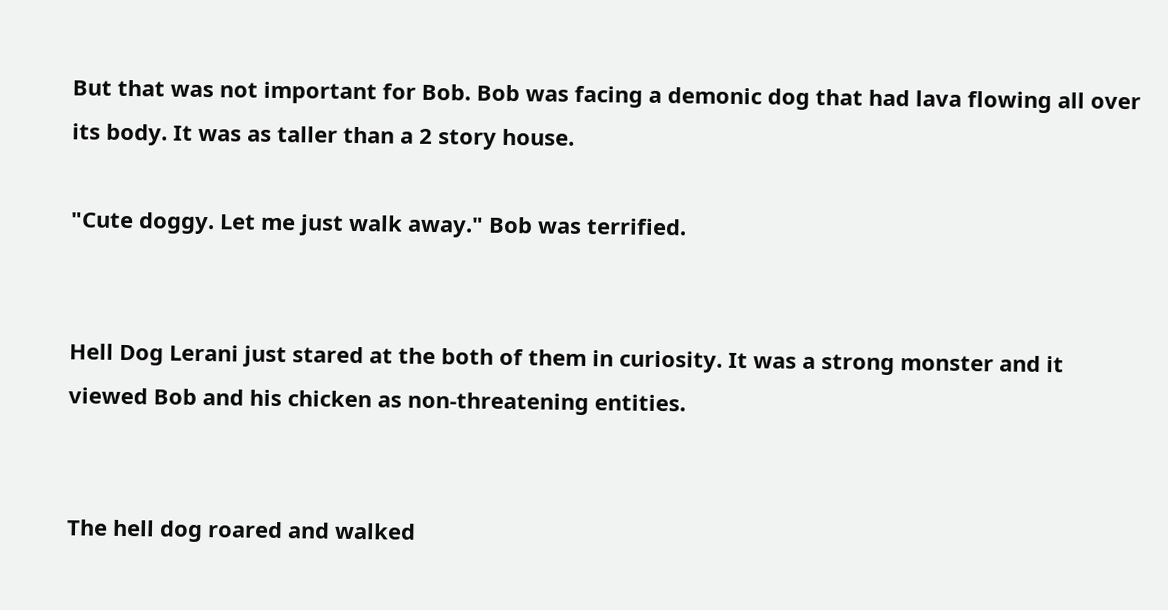But that was not important for Bob. Bob was facing a demonic dog that had lava flowing all over its body. It was as taller than a 2 story house.

"Cute doggy. Let me just walk away." Bob was terrified.


Hell Dog Lerani just stared at the both of them in curiosity. It was a strong monster and it viewed Bob and his chicken as non-threatening entities.


The hell dog roared and walked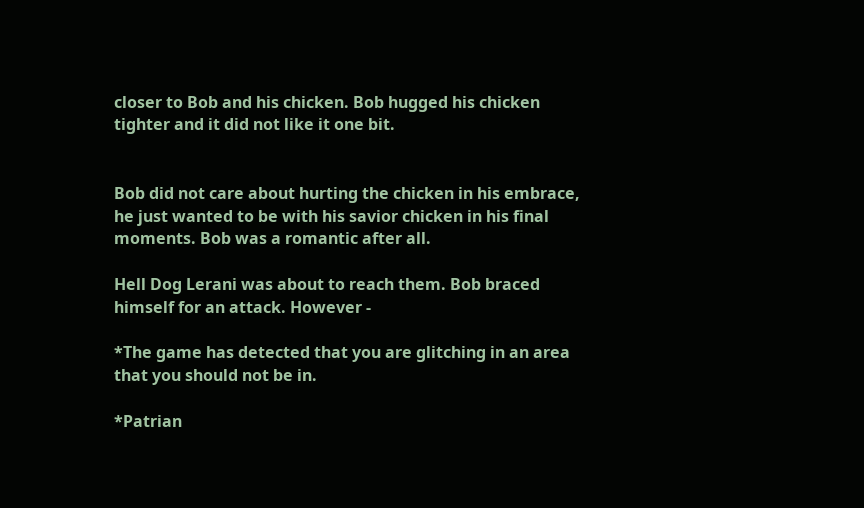closer to Bob and his chicken. Bob hugged his chicken tighter and it did not like it one bit.


Bob did not care about hurting the chicken in his embrace, he just wanted to be with his savior chicken in his final moments. Bob was a romantic after all.

Hell Dog Lerani was about to reach them. Bob braced himself for an attack. However -

*The game has detected that you are glitching in an area that you should not be in.

*Patrian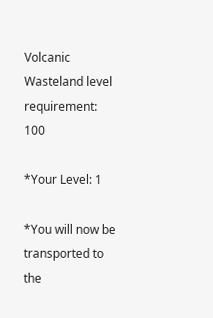Volcanic Wasteland level requirement: 100

*Your Level: 1

*You will now be transported to the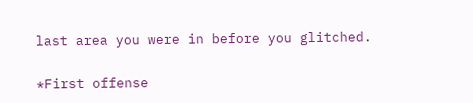last area you were in before you glitched.

*First offense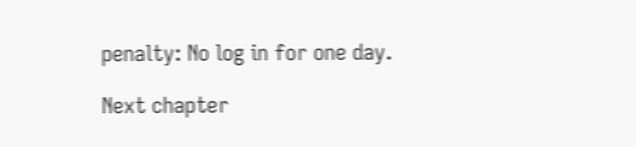penalty: No log in for one day.

Next chapter